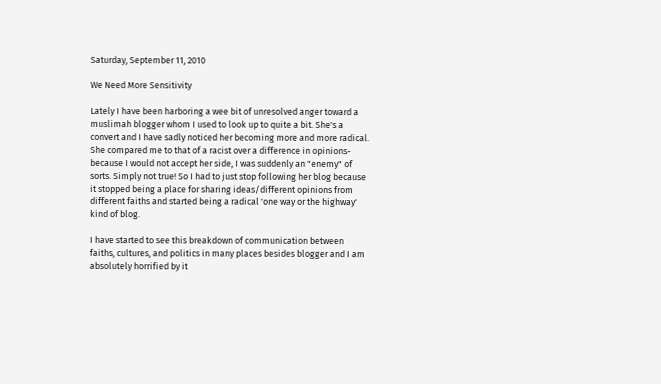Saturday, September 11, 2010

We Need More Sensitivity

Lately I have been harboring a wee bit of unresolved anger toward a muslimah blogger whom I used to look up to quite a bit. She's a convert and I have sadly noticed her becoming more and more radical. She compared me to that of a racist over a difference in opinions- because I would not accept her side, I was suddenly an "enemy" of sorts. Simply not true! So I had to just stop following her blog because it stopped being a place for sharing ideas/different opinions from different faiths and started being a radical 'one way or the highway' kind of blog.

I have started to see this breakdown of communication between faiths, cultures, and politics in many places besides blogger and I am absolutely horrified by it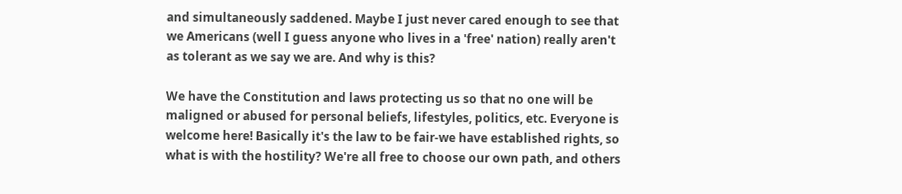and simultaneously saddened. Maybe I just never cared enough to see that we Americans (well I guess anyone who lives in a 'free' nation) really aren't as tolerant as we say we are. And why is this?

We have the Constitution and laws protecting us so that no one will be maligned or abused for personal beliefs, lifestyles, politics, etc. Everyone is welcome here! Basically it's the law to be fair-we have established rights, so what is with the hostility? We're all free to choose our own path, and others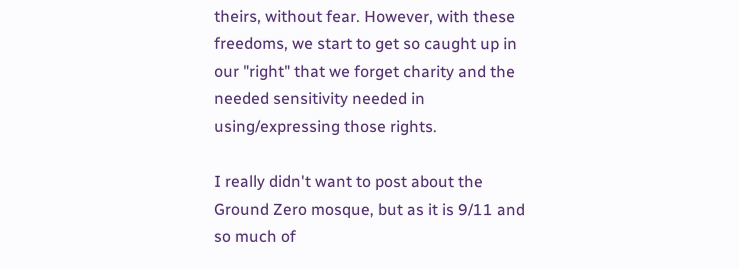theirs, without fear. However, with these freedoms, we start to get so caught up in our "right" that we forget charity and the needed sensitivity needed in using/expressing those rights.

I really didn't want to post about the Ground Zero mosque, but as it is 9/11 and so much of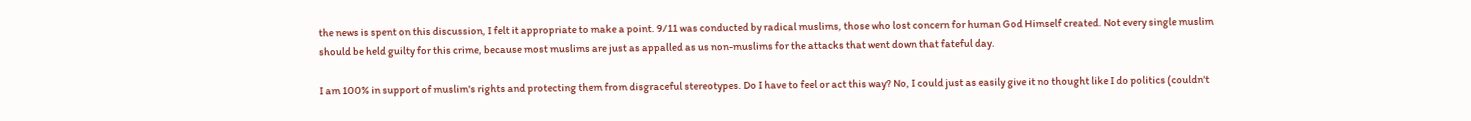the news is spent on this discussion, I felt it appropriate to make a point. 9/11 was conducted by radical muslims, those who lost concern for human God Himself created. Not every single muslim should be held guilty for this crime, because most muslims are just as appalled as us non-muslims for the attacks that went down that fateful day.

I am 100% in support of muslim's rights and protecting them from disgraceful stereotypes. Do I have to feel or act this way? No, I could just as easily give it no thought like I do politics (couldn't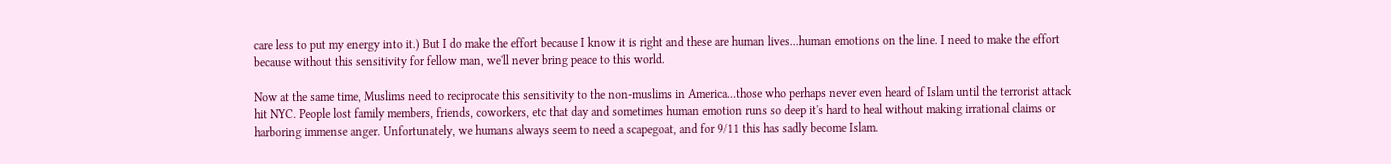care less to put my energy into it.) But I do make the effort because I know it is right and these are human lives...human emotions on the line. I need to make the effort because without this sensitivity for fellow man, we'll never bring peace to this world.

Now at the same time, Muslims need to reciprocate this sensitivity to the non-muslims in America...those who perhaps never even heard of Islam until the terrorist attack hit NYC. People lost family members, friends, coworkers, etc that day and sometimes human emotion runs so deep it's hard to heal without making irrational claims or harboring immense anger. Unfortunately, we humans always seem to need a scapegoat, and for 9/11 this has sadly become Islam.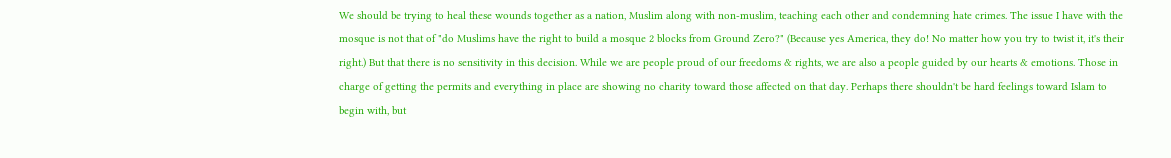We should be trying to heal these wounds together as a nation, Muslim along with non-muslim, teaching each other and condemning hate crimes. The issue I have with the mosque is not that of "do Muslims have the right to build a mosque 2 blocks from Ground Zero?" (Because yes America, they do! No matter how you try to twist it, it's their right.) But that there is no sensitivity in this decision. While we are people proud of our freedoms & rights, we are also a people guided by our hearts & emotions. Those in charge of getting the permits and everything in place are showing no charity toward those affected on that day. Perhaps there shouldn't be hard feelings toward Islam to begin with, but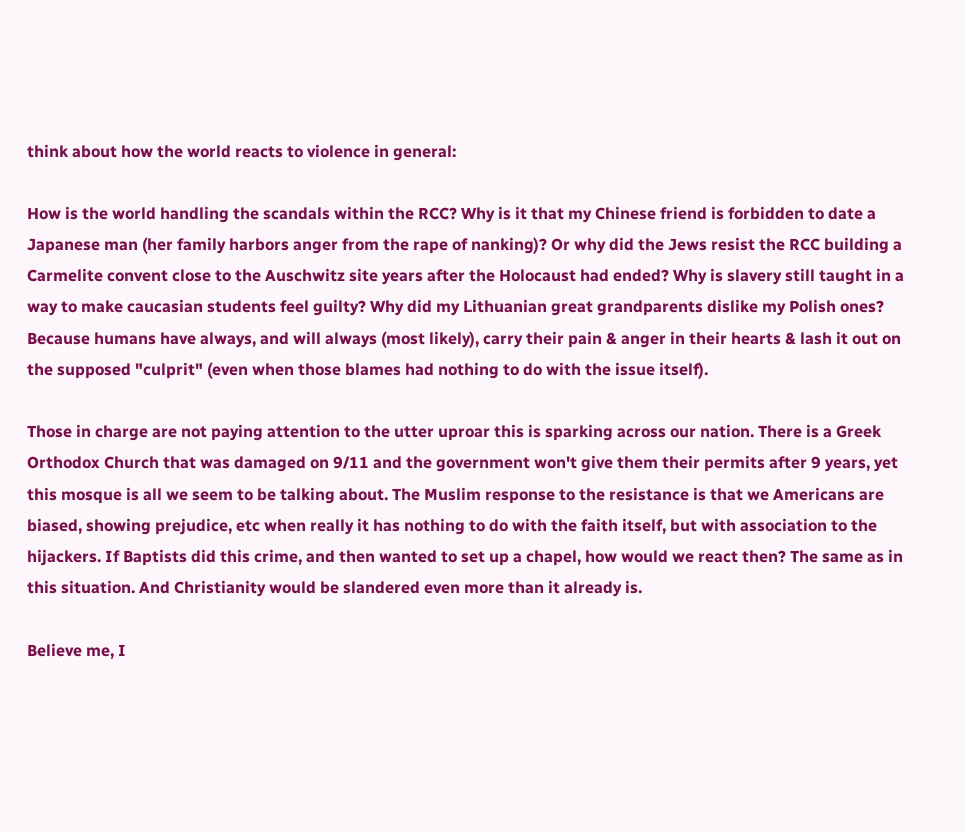think about how the world reacts to violence in general:

How is the world handling the scandals within the RCC? Why is it that my Chinese friend is forbidden to date a Japanese man (her family harbors anger from the rape of nanking)? Or why did the Jews resist the RCC building a Carmelite convent close to the Auschwitz site years after the Holocaust had ended? Why is slavery still taught in a way to make caucasian students feel guilty? Why did my Lithuanian great grandparents dislike my Polish ones? Because humans have always, and will always (most likely), carry their pain & anger in their hearts & lash it out on the supposed "culprit" (even when those blames had nothing to do with the issue itself).

Those in charge are not paying attention to the utter uproar this is sparking across our nation. There is a Greek Orthodox Church that was damaged on 9/11 and the government won't give them their permits after 9 years, yet this mosque is all we seem to be talking about. The Muslim response to the resistance is that we Americans are biased, showing prejudice, etc when really it has nothing to do with the faith itself, but with association to the hijackers. If Baptists did this crime, and then wanted to set up a chapel, how would we react then? The same as in this situation. And Christianity would be slandered even more than it already is.

Believe me, I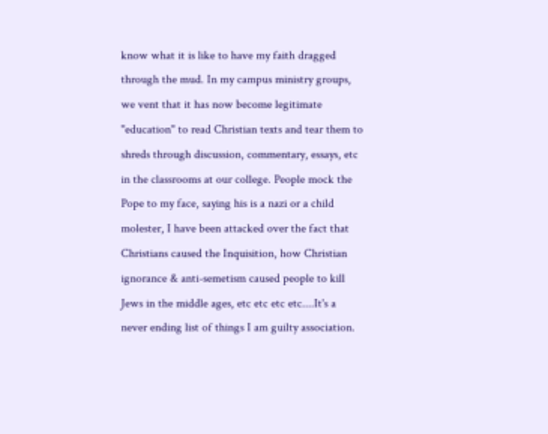know what it is like to have my faith dragged through the mud. In my campus ministry groups, we vent that it has now become legitimate "education" to read Christian texts and tear them to shreds through discussion, commentary, essays, etc in the classrooms at our college. People mock the Pope to my face, saying his is a nazi or a child molester, I have been attacked over the fact that Christians caused the Inquisition, how Christian ignorance & anti-semetism caused people to kill Jews in the middle ages, etc etc etc etc....It's a never ending list of things I am guilty association.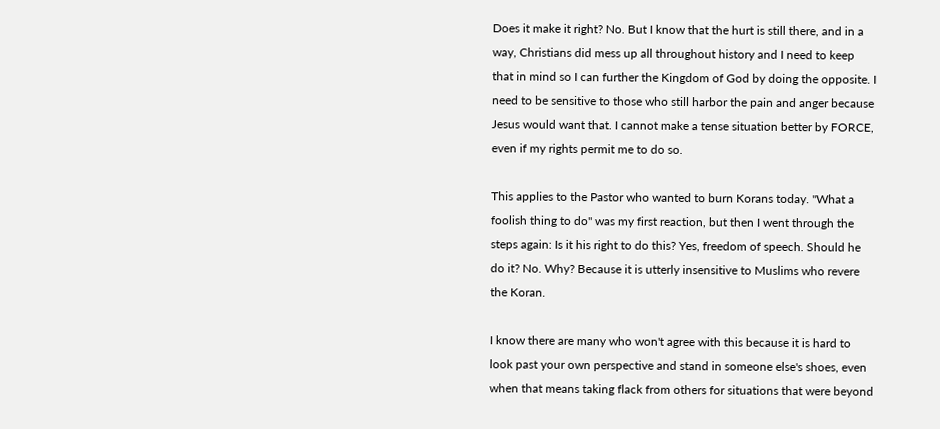Does it make it right? No. But I know that the hurt is still there, and in a way, Christians did mess up all throughout history and I need to keep that in mind so I can further the Kingdom of God by doing the opposite. I need to be sensitive to those who still harbor the pain and anger because Jesus would want that. I cannot make a tense situation better by FORCE, even if my rights permit me to do so.

This applies to the Pastor who wanted to burn Korans today. "What a foolish thing to do" was my first reaction, but then I went through the steps again: Is it his right to do this? Yes, freedom of speech. Should he do it? No. Why? Because it is utterly insensitive to Muslims who revere the Koran.

I know there are many who won't agree with this because it is hard to look past your own perspective and stand in someone else's shoes, even when that means taking flack from others for situations that were beyond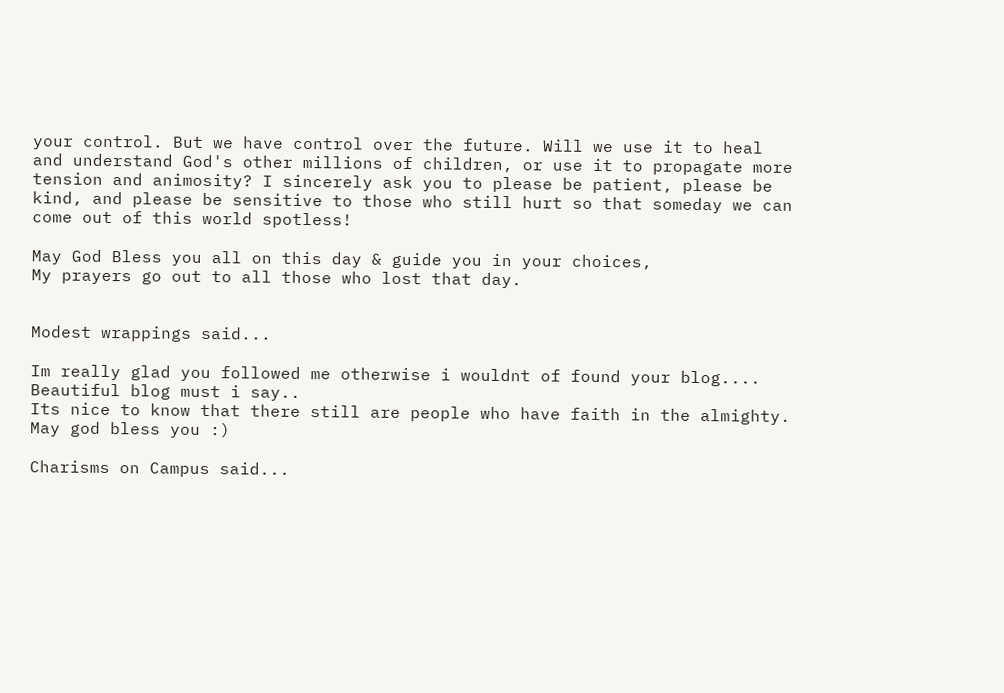your control. But we have control over the future. Will we use it to heal and understand God's other millions of children, or use it to propagate more tension and animosity? I sincerely ask you to please be patient, please be kind, and please be sensitive to those who still hurt so that someday we can come out of this world spotless!

May God Bless you all on this day & guide you in your choices,
My prayers go out to all those who lost that day.


Modest wrappings said...

Im really glad you followed me otherwise i wouldnt of found your blog.... Beautiful blog must i say..
Its nice to know that there still are people who have faith in the almighty.
May god bless you :)

Charisms on Campus said...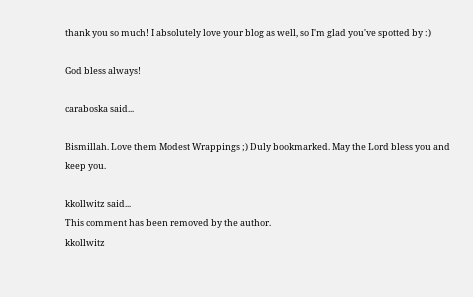thank you so much! I absolutely love your blog as well, so I'm glad you've spotted by :)

God bless always!

caraboska said...

Bismillah. Love them Modest Wrappings ;) Duly bookmarked. May the Lord bless you and keep you.

kkollwitz said...
This comment has been removed by the author.
kkollwitz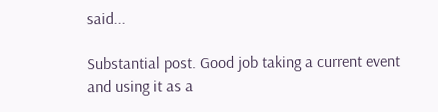said...

Substantial post. Good job taking a current event and using it as a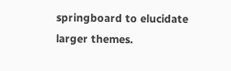springboard to elucidate larger themes.